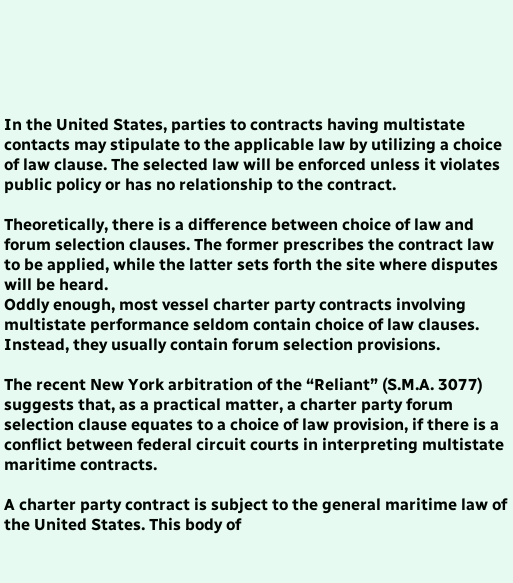In the United States, parties to contracts having multistate contacts may stipulate to the applicable law by utilizing a choice of law clause. The selected law will be enforced unless it violates public policy or has no relationship to the contract.

Theoretically, there is a difference between choice of law and forum selection clauses. The former prescribes the contract law to be applied, while the latter sets forth the site where disputes will be heard.
Oddly enough, most vessel charter party contracts involving multistate performance seldom contain choice of law clauses. Instead, they usually contain forum selection provisions.

The recent New York arbitration of the “Reliant” (S.M.A. 3077) suggests that, as a practical matter, a charter party forum selection clause equates to a choice of law provision, if there is a conflict between federal circuit courts in interpreting multistate maritime contracts.

A charter party contract is subject to the general maritime law of the United States. This body of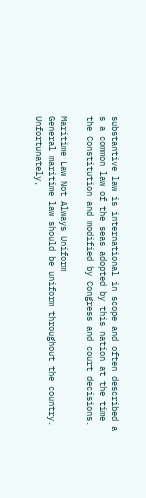substantive law is international in scope and often described a s a common law of the seas adopted by this nation at the time the Constitution and modified by Congress and court decisions.

Maritime Law Not Always Uniform
General maritime law should be uniform throughout the country. Unfortunately,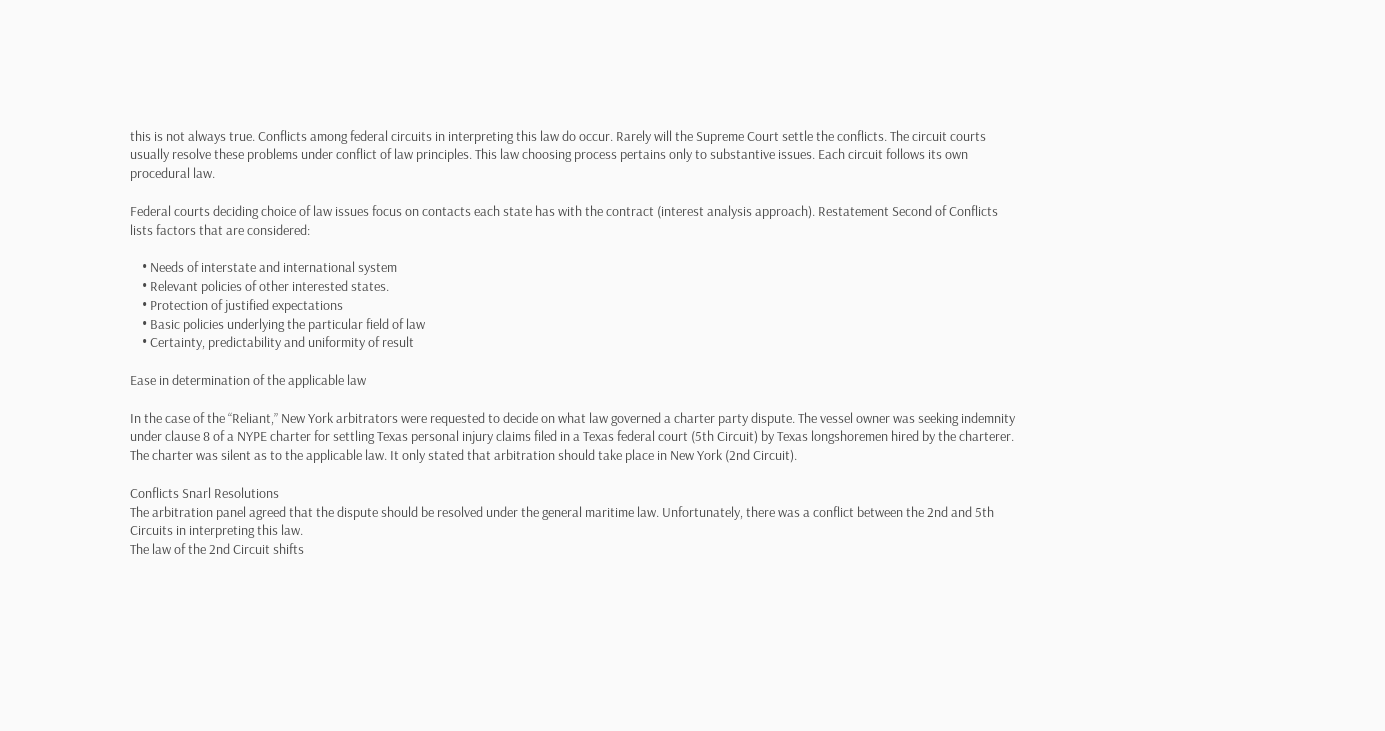this is not always true. Conflicts among federal circuits in interpreting this law do occur. Rarely will the Supreme Court settle the conflicts. The circuit courts usually resolve these problems under conflict of law principles. This law choosing process pertains only to substantive issues. Each circuit follows its own procedural law.

Federal courts deciding choice of law issues focus on contacts each state has with the contract (interest analysis approach). Restatement Second of Conflicts lists factors that are considered:

    • Needs of interstate and international system
    • Relevant policies of other interested states.
    • Protection of justified expectations
    • Basic policies underlying the particular field of law
    • Certainty, predictability and uniformity of result

Ease in determination of the applicable law

In the case of the “Reliant,” New York arbitrators were requested to decide on what law governed a charter party dispute. The vessel owner was seeking indemnity under clause 8 of a NYPE charter for settling Texas personal injury claims filed in a Texas federal court (5th Circuit) by Texas longshoremen hired by the charterer. The charter was silent as to the applicable law. It only stated that arbitration should take place in New York (2nd Circuit).

Conflicts Snarl Resolutions
The arbitration panel agreed that the dispute should be resolved under the general maritime law. Unfortunately, there was a conflict between the 2nd and 5th Circuits in interpreting this law.
The law of the 2nd Circuit shifts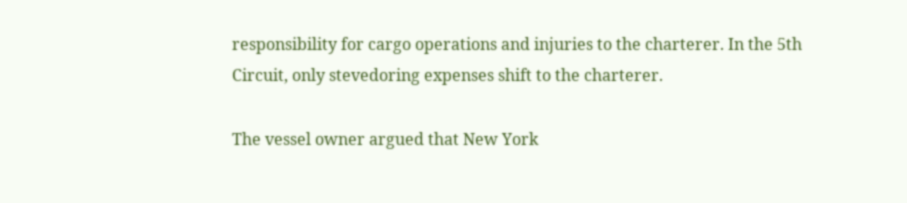responsibility for cargo operations and injuries to the charterer. In the 5th Circuit, only stevedoring expenses shift to the charterer.

The vessel owner argued that New York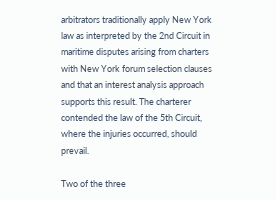arbitrators traditionally apply New York law as interpreted by the 2nd Circuit in maritime disputes arising from charters with New York forum selection clauses and that an interest analysis approach supports this result. The charterer contended the law of the 5th Circuit, where the injuries occurred, should prevail.

Two of the three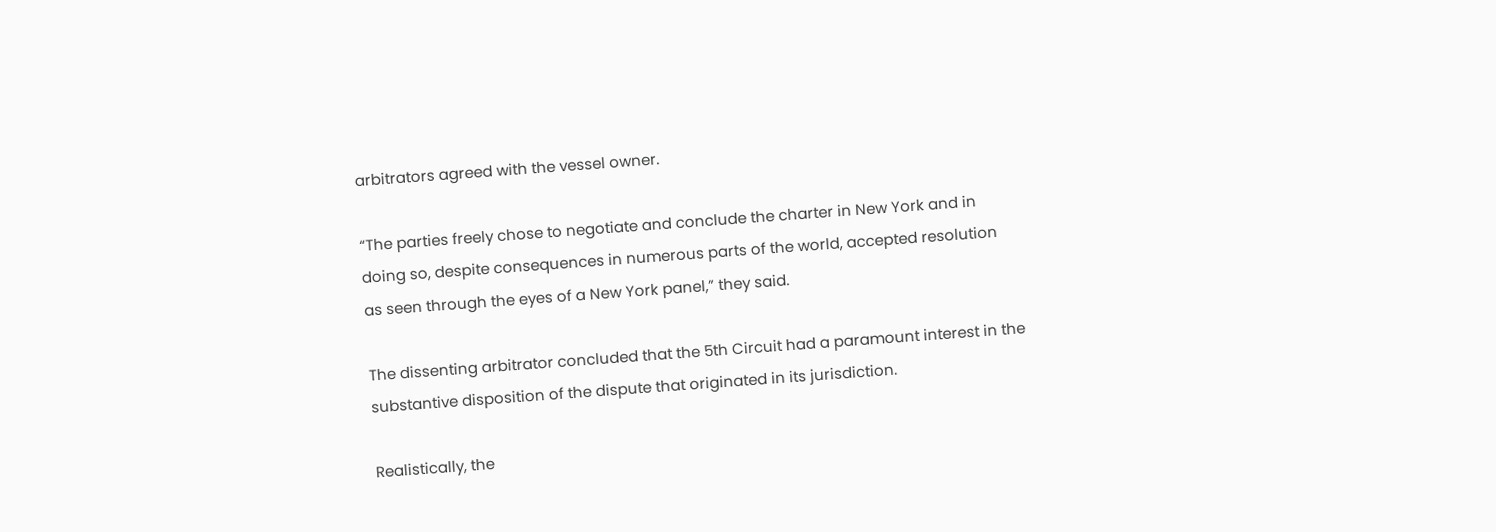arbitrators agreed with the vessel owner.

“The parties freely chose to negotiate and conclude the charter in New York and in doing so, despite consequences in numerous parts of the world, accepted resolution as seen through the eyes of a New York panel,” they said.

The dissenting arbitrator concluded that the 5th Circuit had a paramount interest in the substantive disposition of the dispute that originated in its jurisdiction.

Realistically, the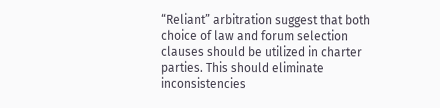“Reliant” arbitration suggest that both choice of law and forum selection clauses should be utilized in charter parties. This should eliminate inconsistencies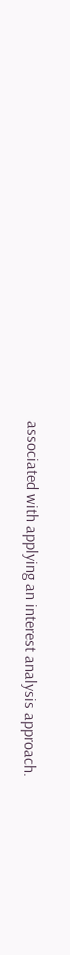associated with applying an interest analysis approach.